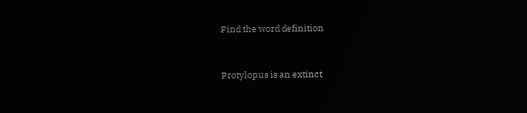Find the word definition


Protylopus is an extinct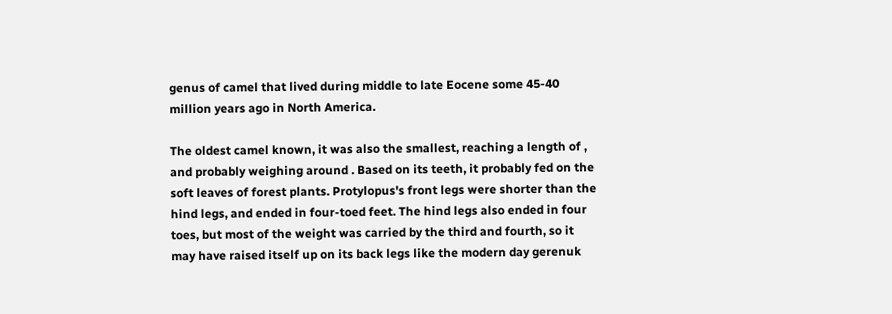genus of camel that lived during middle to late Eocene some 45-40 million years ago in North America.

The oldest camel known, it was also the smallest, reaching a length of , and probably weighing around . Based on its teeth, it probably fed on the soft leaves of forest plants. Protylopus's front legs were shorter than the hind legs, and ended in four-toed feet. The hind legs also ended in four toes, but most of the weight was carried by the third and fourth, so it may have raised itself up on its back legs like the modern day gerenuk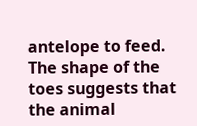antelope to feed. The shape of the toes suggests that the animal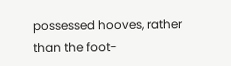possessed hooves, rather than the foot-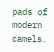pads of modern camels.